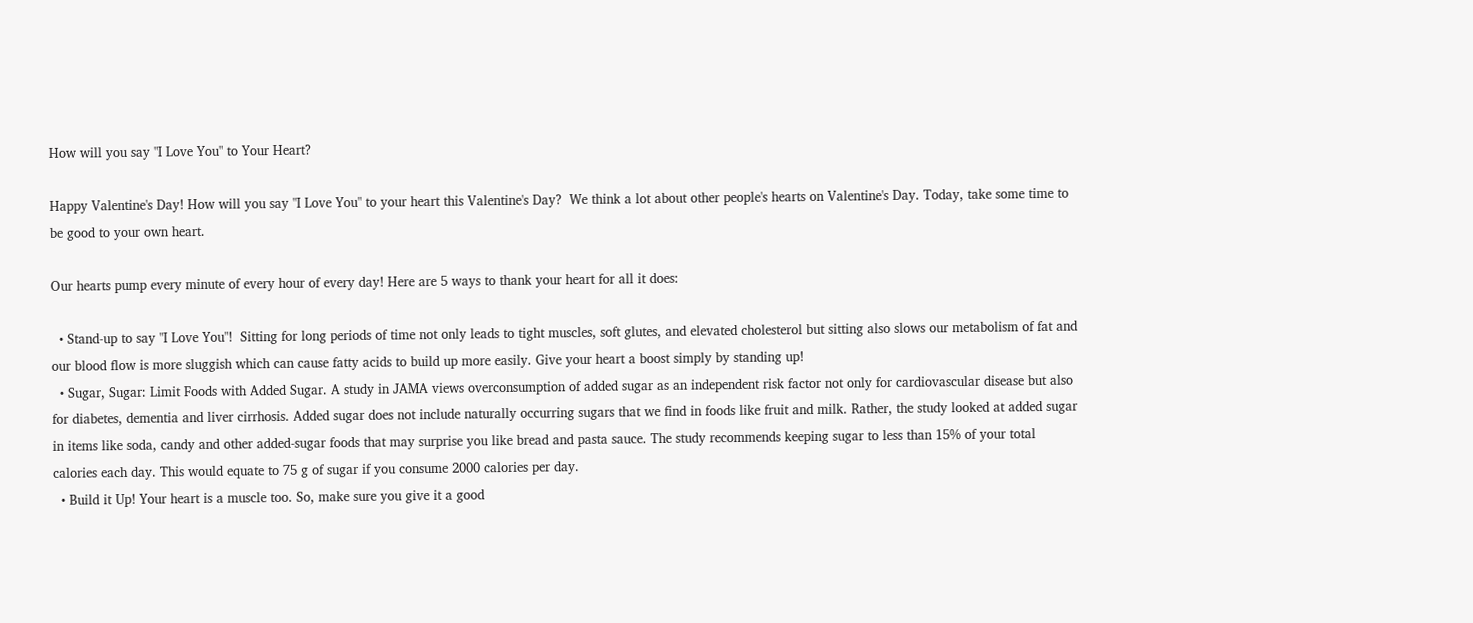How will you say "I Love You" to Your Heart?

Happy Valentine's Day! How will you say "I Love You" to your heart this Valentine's Day?  We think a lot about other people's hearts on Valentine's Day. Today, take some time to be good to your own heart.

Our hearts pump every minute of every hour of every day! Here are 5 ways to thank your heart for all it does:

  • Stand-up to say "I Love You"!  Sitting for long periods of time not only leads to tight muscles, soft glutes, and elevated cholesterol but sitting also slows our metabolism of fat and our blood flow is more sluggish which can cause fatty acids to build up more easily. Give your heart a boost simply by standing up!
  • Sugar, Sugar: Limit Foods with Added Sugar. A study in JAMA views overconsumption of added sugar as an independent risk factor not only for cardiovascular disease but also for diabetes, dementia and liver cirrhosis. Added sugar does not include naturally occurring sugars that we find in foods like fruit and milk. Rather, the study looked at added sugar in items like soda, candy and other added-sugar foods that may surprise you like bread and pasta sauce. The study recommends keeping sugar to less than 15% of your total calories each day. This would equate to 75 g of sugar if you consume 2000 calories per day.
  • Build it Up! Your heart is a muscle too. So, make sure you give it a good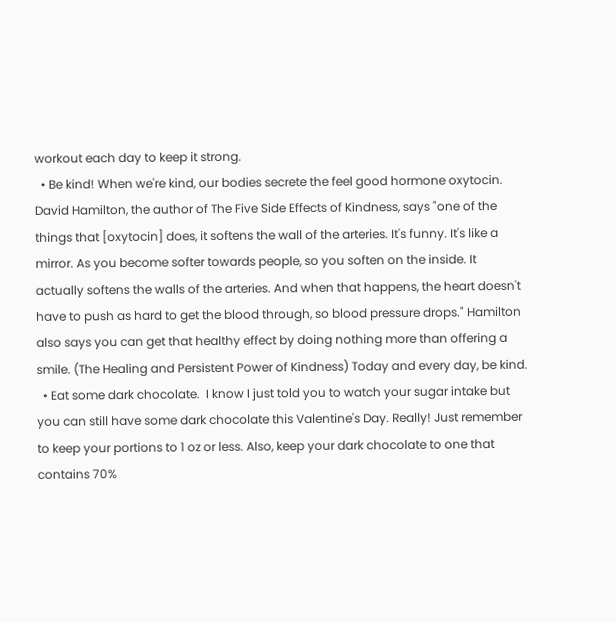workout each day to keep it strong.
  • Be kind! When we're kind, our bodies secrete the feel good hormone oxytocin. David Hamilton, the author of The Five Side Effects of Kindness, says "one of the things that [oxytocin] does, it softens the wall of the arteries. It's funny. It's like a mirror. As you become softer towards people, so you soften on the inside. It actually softens the walls of the arteries. And when that happens, the heart doesn't have to push as hard to get the blood through, so blood pressure drops." Hamilton also says you can get that healthy effect by doing nothing more than offering a smile. (The Healing and Persistent Power of Kindness) Today and every day, be kind.
  • Eat some dark chocolate.  I know I just told you to watch your sugar intake but you can still have some dark chocolate this Valentine's Day. Really! Just remember to keep your portions to 1 oz or less. Also, keep your dark chocolate to one that contains 70%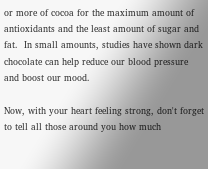or more of cocoa for the maximum amount of antioxidants and the least amount of sugar and fat.  In small amounts, studies have shown dark chocolate can help reduce our blood pressure and boost our mood.

Now, with your heart feeling strong, don't forget to tell all those around you how much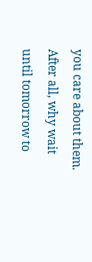you care about them. After all, why wait until tomorrow to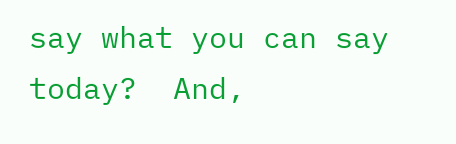say what you can say today?  And,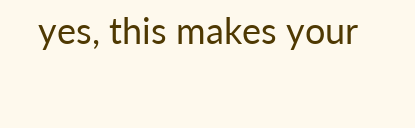yes, this makes your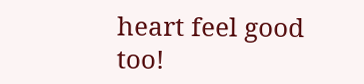heart feel good too!